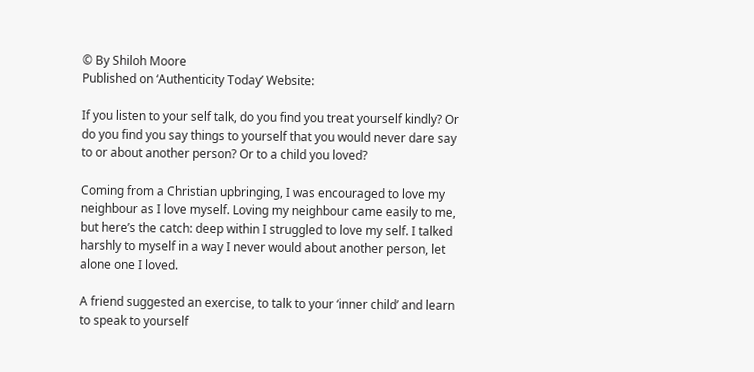© By Shiloh Moore
Published on ‘Authenticity Today’ Website:

If you listen to your self talk, do you find you treat yourself kindly? Or do you find you say things to yourself that you would never dare say to or about another person? Or to a child you loved?

Coming from a Christian upbringing, I was encouraged to love my neighbour as I love myself. Loving my neighbour came easily to me, but here’s the catch: deep within I struggled to love my self. I talked harshly to myself in a way I never would about another person, let alone one I loved.

A friend suggested an exercise, to talk to your ‘inner child’ and learn to speak to yourself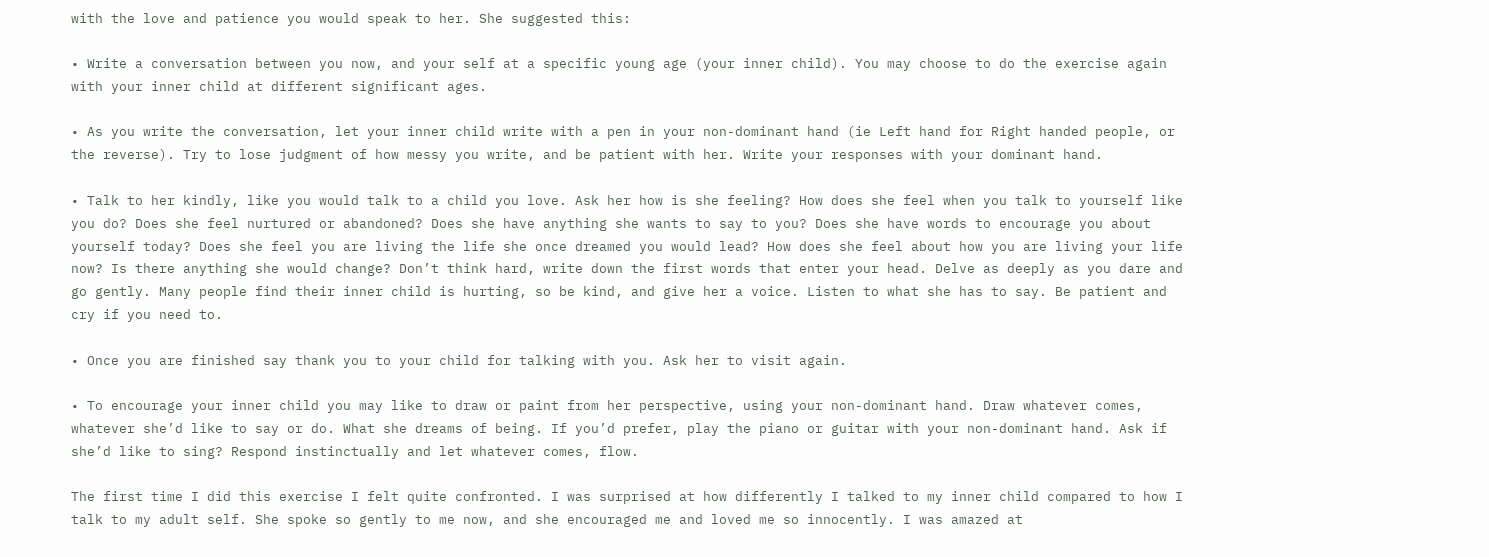with the love and patience you would speak to her. She suggested this:

• Write a conversation between you now, and your self at a specific young age (your inner child). You may choose to do the exercise again with your inner child at different significant ages.

• As you write the conversation, let your inner child write with a pen in your non-dominant hand (ie Left hand for Right handed people, or the reverse). Try to lose judgment of how messy you write, and be patient with her. Write your responses with your dominant hand.

• Talk to her kindly, like you would talk to a child you love. Ask her how is she feeling? How does she feel when you talk to yourself like you do? Does she feel nurtured or abandoned? Does she have anything she wants to say to you? Does she have words to encourage you about yourself today? Does she feel you are living the life she once dreamed you would lead? How does she feel about how you are living your life now? Is there anything she would change? Don’t think hard, write down the first words that enter your head. Delve as deeply as you dare and go gently. Many people find their inner child is hurting, so be kind, and give her a voice. Listen to what she has to say. Be patient and cry if you need to.

• Once you are finished say thank you to your child for talking with you. Ask her to visit again.

• To encourage your inner child you may like to draw or paint from her perspective, using your non-dominant hand. Draw whatever comes, whatever she’d like to say or do. What she dreams of being. If you’d prefer, play the piano or guitar with your non-dominant hand. Ask if she’d like to sing? Respond instinctually and let whatever comes, flow.

The first time I did this exercise I felt quite confronted. I was surprised at how differently I talked to my inner child compared to how I talk to my adult self. She spoke so gently to me now, and she encouraged me and loved me so innocently. I was amazed at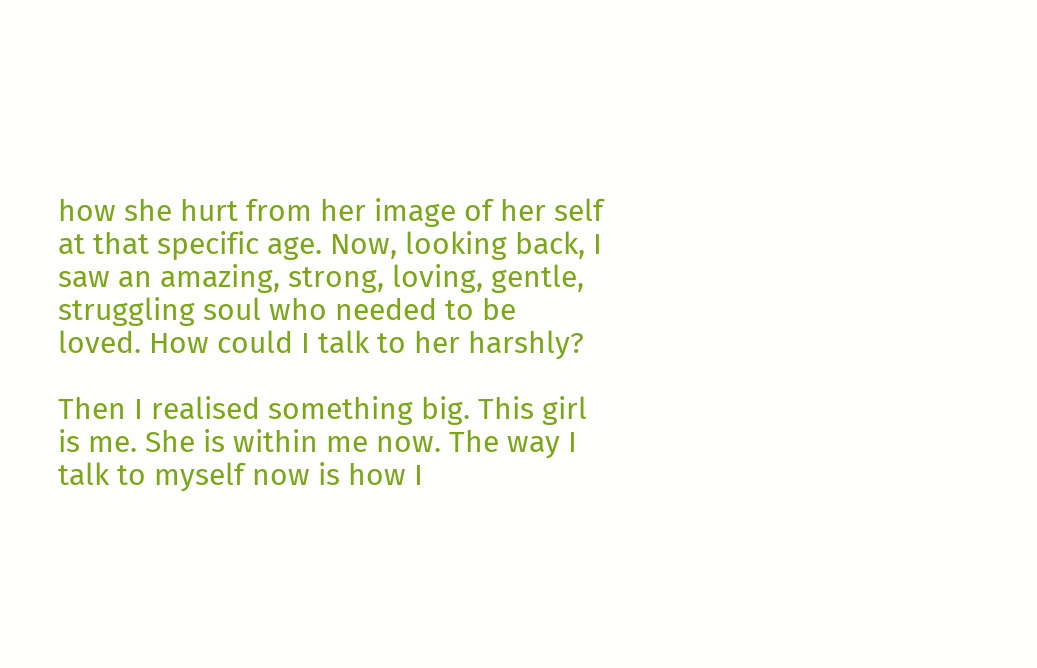how she hurt from her image of her self at that specific age. Now, looking back, I saw an amazing, strong, loving, gentle, struggling soul who needed to be loved. How could I talk to her harshly?

Then I realised something big. This girl is me. She is within me now. The way I talk to myself now is how I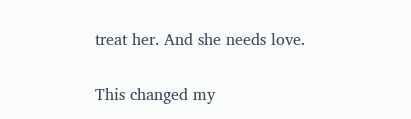treat her. And she needs love.

This changed my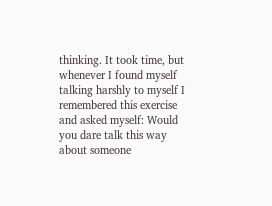thinking. It took time, but whenever I found myself talking harshly to myself I remembered this exercise and asked myself: Would you dare talk this way about someone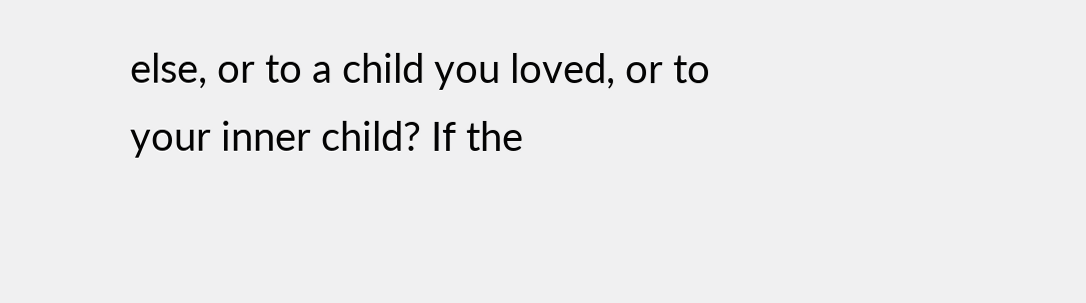else, or to a child you loved, or to your inner child? If the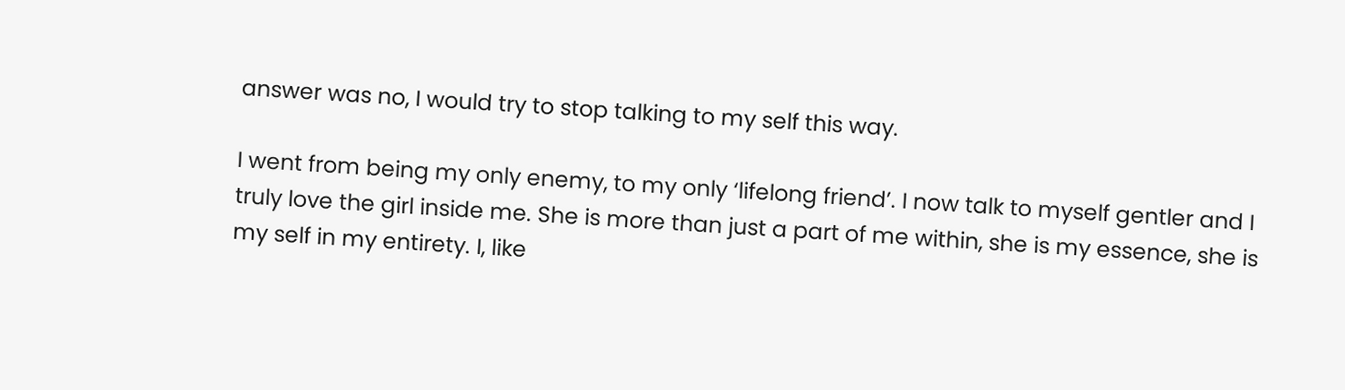answer was no, I would try to stop talking to my self this way.

I went from being my only enemy, to my only ‘lifelong friend’. I now talk to myself gentler and I truly love the girl inside me. She is more than just a part of me within, she is my essence, she is my self in my entirety. I, like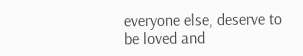everyone else, deserve to be loved and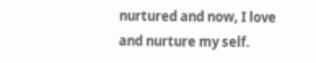nurtured and now, I love and nurture my self.